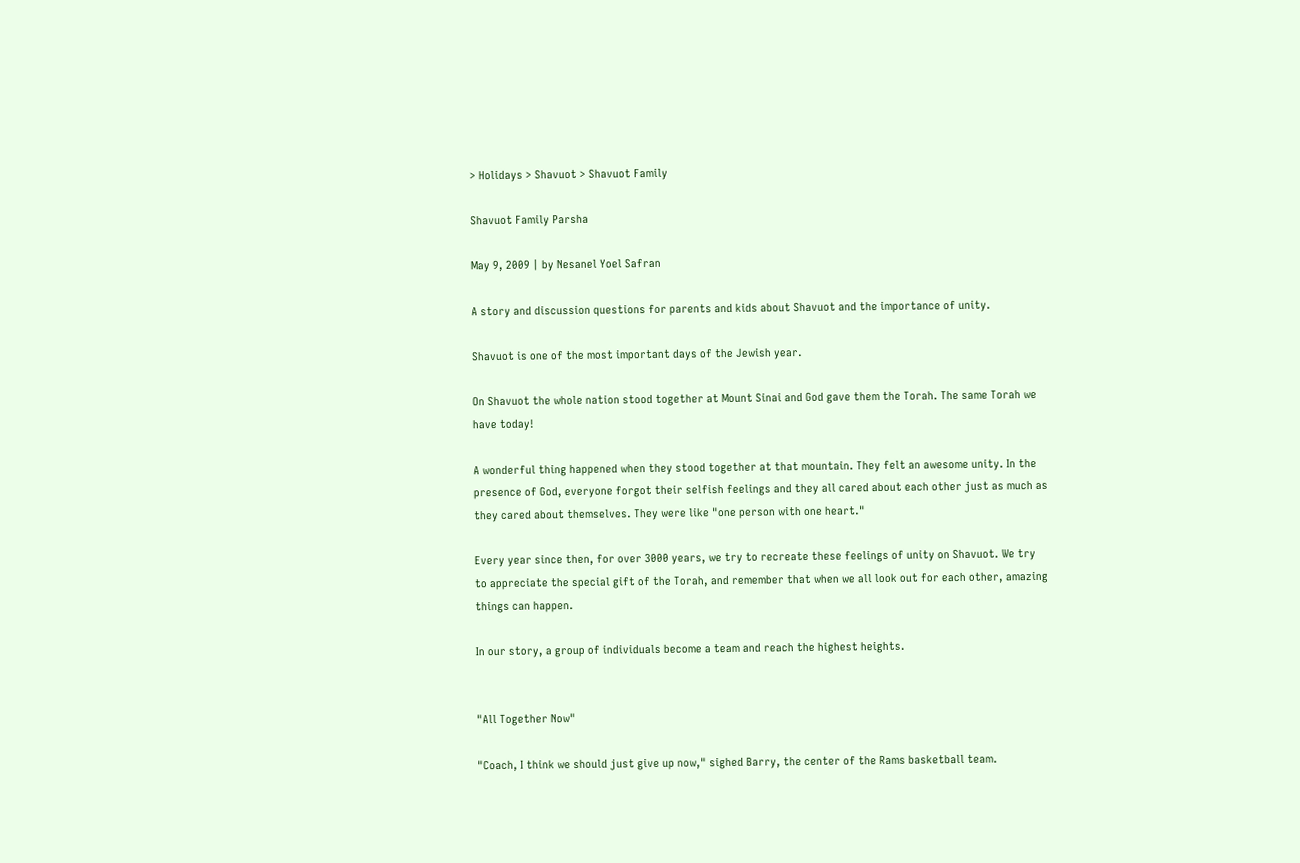> Holidays > Shavuot > Shavuot Family

Shavuot Family Parsha

May 9, 2009 | by Nesanel Yoel Safran

A story and discussion questions for parents and kids about Shavuot and the importance of unity.

Shavuot is one of the most important days of the Jewish year.

On Shavuot the whole nation stood together at Mount Sinai and God gave them the Torah. The same Torah we have today!

A wonderful thing happened when they stood together at that mountain. They felt an awesome unity. In the presence of God, everyone forgot their selfish feelings and they all cared about each other just as much as they cared about themselves. They were like "one person with one heart."

Every year since then, for over 3000 years, we try to recreate these feelings of unity on Shavuot. We try to appreciate the special gift of the Torah, and remember that when we all look out for each other, amazing things can happen.

In our story, a group of individuals become a team and reach the highest heights.


"All Together Now"

"Coach, I think we should just give up now," sighed Barry, the center of the Rams basketball team.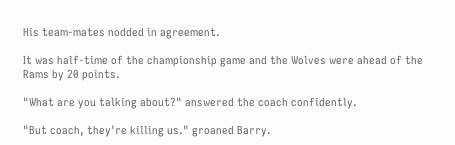His team-mates nodded in agreement.

It was half-time of the championship game and the Wolves were ahead of the Rams by 20 points.

"What are you talking about?" answered the coach confidently.

"But coach, they're killing us." groaned Barry.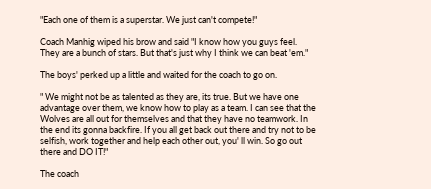"Each one of them is a superstar. We just can't compete!"

Coach Manhig wiped his brow and said "I know how you guys feel. They are a bunch of stars. But that's just why I think we can beat 'em."

The boys' perked up a little and waited for the coach to go on.

" We might not be as talented as they are, its true. But we have one advantage over them, we know how to play as a team. I can see that the Wolves are all out for themselves and that they have no teamwork. In the end its gonna backfire. If you all get back out there and try not to be selfish, work together and help each other out, you' ll win. So go out there and DO IT!"

The coach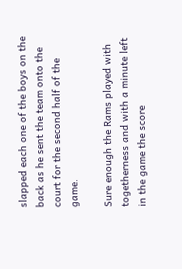slapped each one of the boys on the back as he sent the team onto the court for the second half of the game.

Sure enough the Rams played with togetherness and with a minute left in the game the score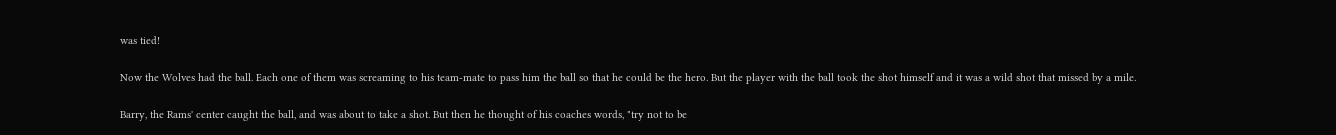was tied!

Now the Wolves had the ball. Each one of them was screaming to his team-mate to pass him the ball so that he could be the hero. But the player with the ball took the shot himself and it was a wild shot that missed by a mile.

Barry, the Rams' center caught the ball, and was about to take a shot. But then he thought of his coaches words, "try not to be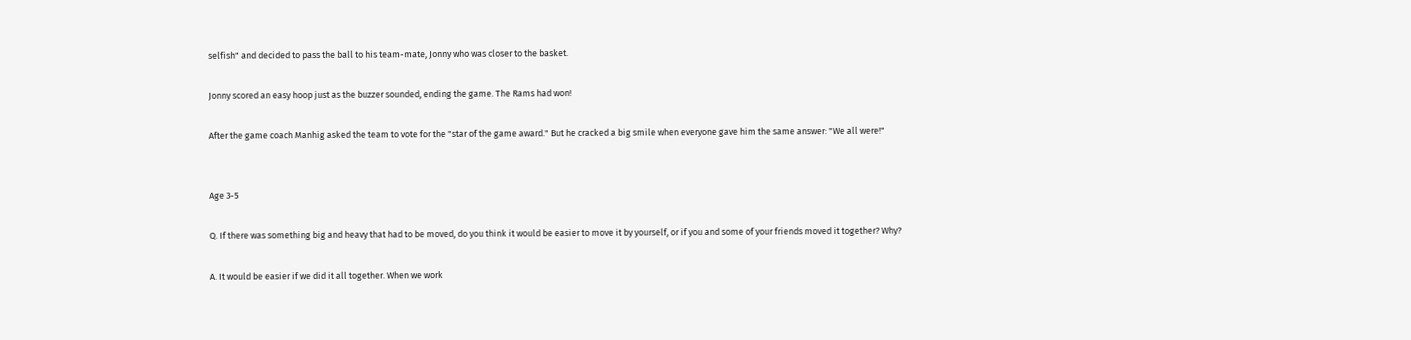selfish" and decided to pass the ball to his team-mate, Jonny who was closer to the basket.

Jonny scored an easy hoop just as the buzzer sounded, ending the game. The Rams had won!

After the game coach Manhig asked the team to vote for the "star of the game award." But he cracked a big smile when everyone gave him the same answer: "We all were!"


Age 3-5

Q. If there was something big and heavy that had to be moved, do you think it would be easier to move it by yourself, or if you and some of your friends moved it together? Why?

A. It would be easier if we did it all together. When we work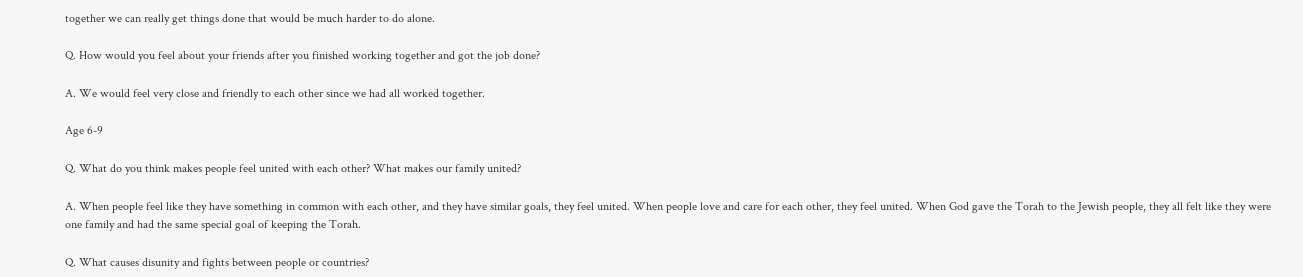together we can really get things done that would be much harder to do alone.

Q. How would you feel about your friends after you finished working together and got the job done?

A. We would feel very close and friendly to each other since we had all worked together.

Age 6-9

Q. What do you think makes people feel united with each other? What makes our family united?

A. When people feel like they have something in common with each other, and they have similar goals, they feel united. When people love and care for each other, they feel united. When God gave the Torah to the Jewish people, they all felt like they were one family and had the same special goal of keeping the Torah.

Q. What causes disunity and fights between people or countries?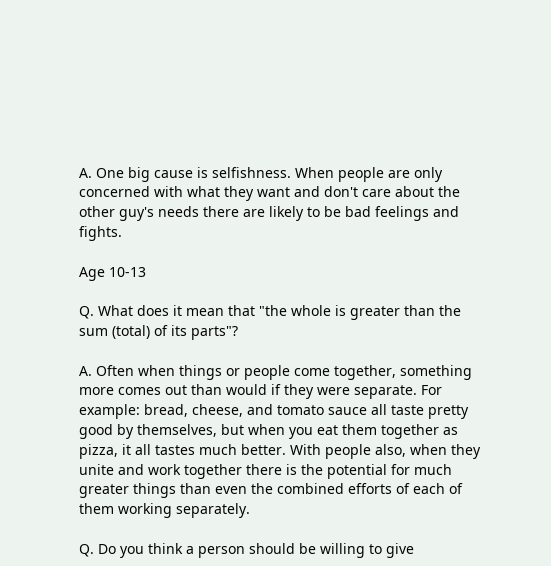A. One big cause is selfishness. When people are only concerned with what they want and don't care about the other guy's needs there are likely to be bad feelings and fights.

Age 10-13

Q. What does it mean that "the whole is greater than the sum (total) of its parts"?

A. Often when things or people come together, something more comes out than would if they were separate. For example: bread, cheese, and tomato sauce all taste pretty good by themselves, but when you eat them together as pizza, it all tastes much better. With people also, when they unite and work together there is the potential for much greater things than even the combined efforts of each of them working separately.

Q. Do you think a person should be willing to give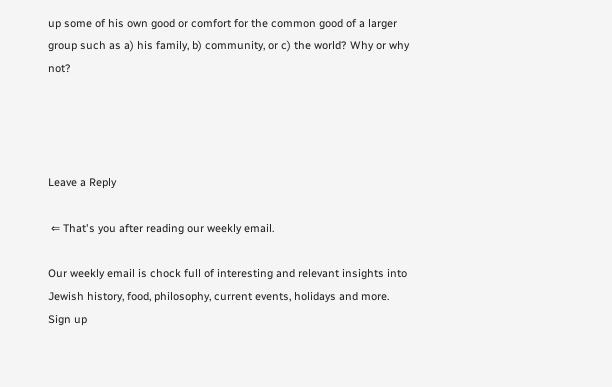up some of his own good or comfort for the common good of a larger group such as a) his family, b) community, or c) the world? Why or why not?




Leave a Reply

 ⇐ That's you after reading our weekly email.

Our weekly email is chock full of interesting and relevant insights into Jewish history, food, philosophy, current events, holidays and more.
Sign up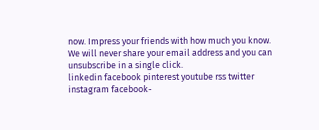now. Impress your friends with how much you know.
We will never share your email address and you can unsubscribe in a single click.
linkedin facebook pinterest youtube rss twitter instagram facebook-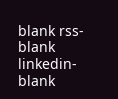blank rss-blank linkedin-blank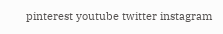pinterest youtube twitter instagram